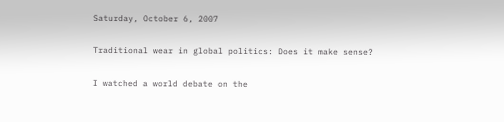Saturday, October 6, 2007

Traditional wear in global politics: Does it make sense?

I watched a world debate on the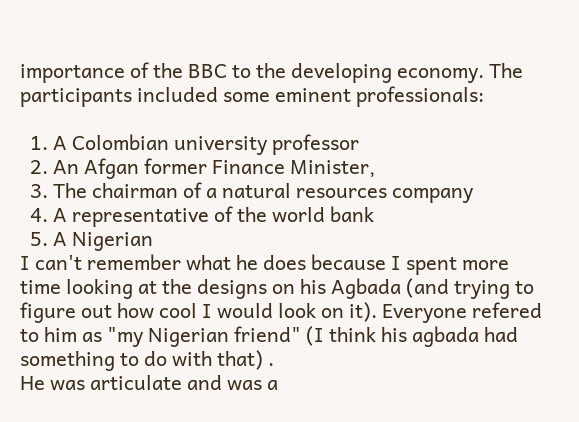importance of the BBC to the developing economy. The participants included some eminent professionals:

  1. A Colombian university professor
  2. An Afgan former Finance Minister,
  3. The chairman of a natural resources company
  4. A representative of the world bank
  5. A Nigerian
I can't remember what he does because I spent more time looking at the designs on his Agbada (and trying to figure out how cool I would look on it). Everyone refered to him as "my Nigerian friend" (I think his agbada had something to do with that) .
He was articulate and was a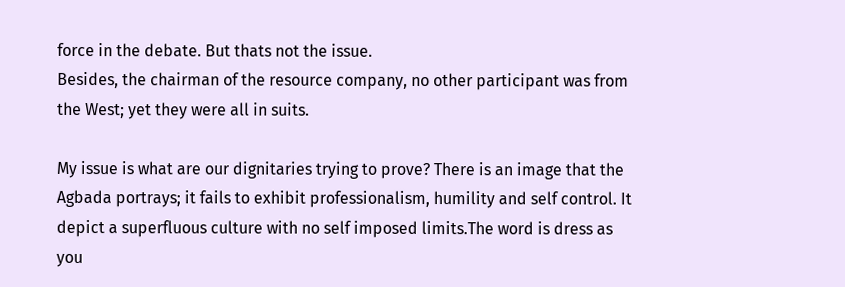force in the debate. But thats not the issue.
Besides, the chairman of the resource company, no other participant was from the West; yet they were all in suits.

My issue is what are our dignitaries trying to prove? There is an image that the Agbada portrays; it fails to exhibit professionalism, humility and self control. It depict a superfluous culture with no self imposed limits.The word is dress as you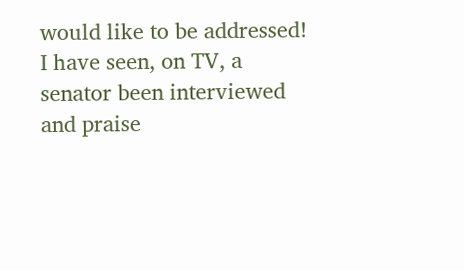would like to be addressed! I have seen, on TV, a senator been interviewed and praise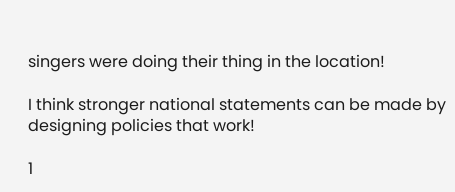singers were doing their thing in the location!

I think stronger national statements can be made by designing policies that work!

1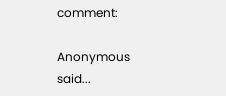comment:

Anonymous said...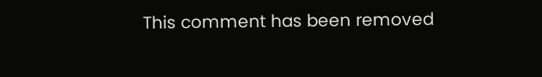This comment has been removed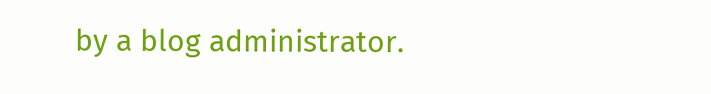by a blog administrator.